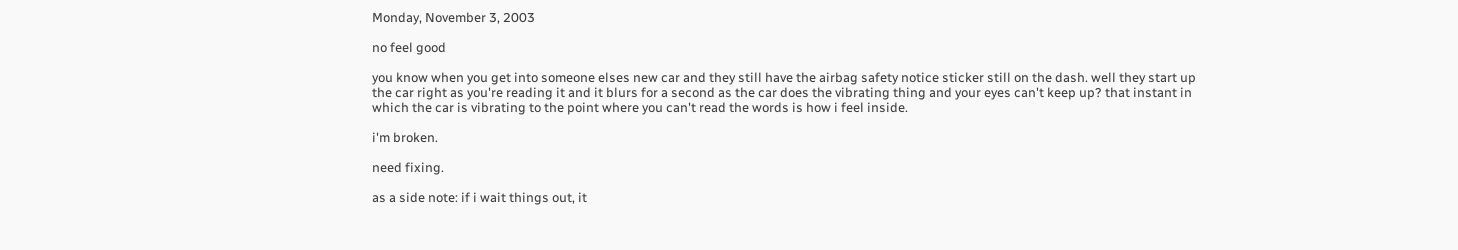Monday, November 3, 2003

no feel good

you know when you get into someone elses new car and they still have the airbag safety notice sticker still on the dash. well they start up the car right as you're reading it and it blurs for a second as the car does the vibrating thing and your eyes can't keep up? that instant in which the car is vibrating to the point where you can't read the words is how i feel inside.

i'm broken.

need fixing.

as a side note: if i wait things out, it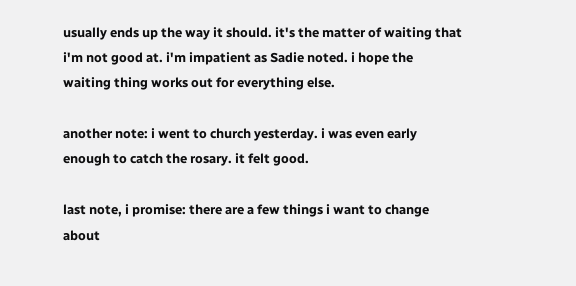usually ends up the way it should. it's the matter of waiting that i'm not good at. i'm impatient as Sadie noted. i hope the waiting thing works out for everything else.

another note: i went to church yesterday. i was even early enough to catch the rosary. it felt good.

last note, i promise: there are a few things i want to change about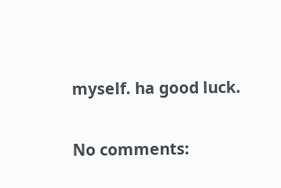myself. ha good luck.

No comments: